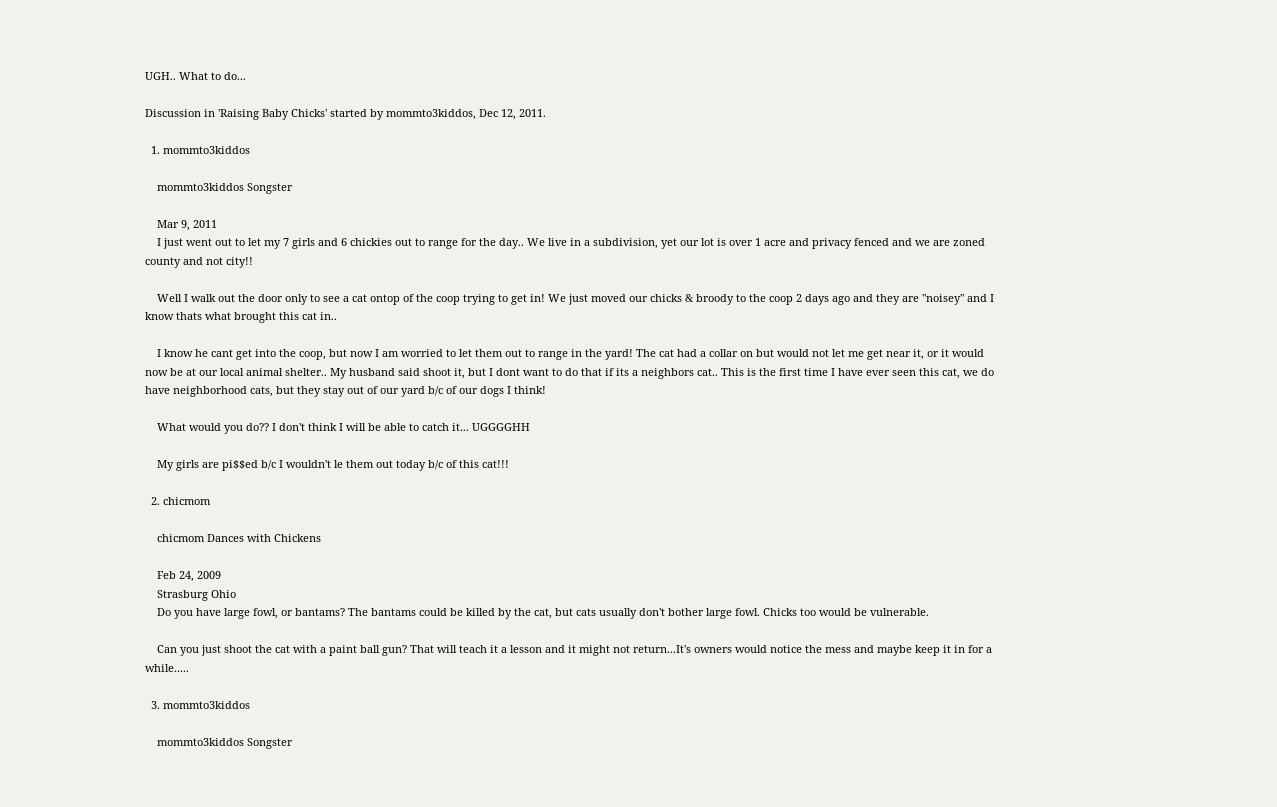UGH.. What to do...

Discussion in 'Raising Baby Chicks' started by mommto3kiddos, Dec 12, 2011.

  1. mommto3kiddos

    mommto3kiddos Songster

    Mar 9, 2011
    I just went out to let my 7 girls and 6 chickies out to range for the day.. We live in a subdivision, yet our lot is over 1 acre and privacy fenced and we are zoned county and not city!!

    Well I walk out the door only to see a cat ontop of the coop trying to get in! We just moved our chicks & broody to the coop 2 days ago and they are "noisey" and I know thats what brought this cat in..

    I know he cant get into the coop, but now I am worried to let them out to range in the yard! The cat had a collar on but would not let me get near it, or it would now be at our local animal shelter.. My husband said shoot it, but I dont want to do that if its a neighbors cat.. This is the first time I have ever seen this cat, we do have neighborhood cats, but they stay out of our yard b/c of our dogs I think!

    What would you do?? I don't think I will be able to catch it... UGGGGHH

    My girls are pi$$ed b/c I wouldn't le them out today b/c of this cat!!!

  2. chicmom

    chicmom Dances with Chickens

    Feb 24, 2009
    Strasburg Ohio
    Do you have large fowl, or bantams? The bantams could be killed by the cat, but cats usually don't bother large fowl. Chicks too would be vulnerable.

    Can you just shoot the cat with a paint ball gun? That will teach it a lesson and it might not return...It's owners would notice the mess and maybe keep it in for a while.....

  3. mommto3kiddos

    mommto3kiddos Songster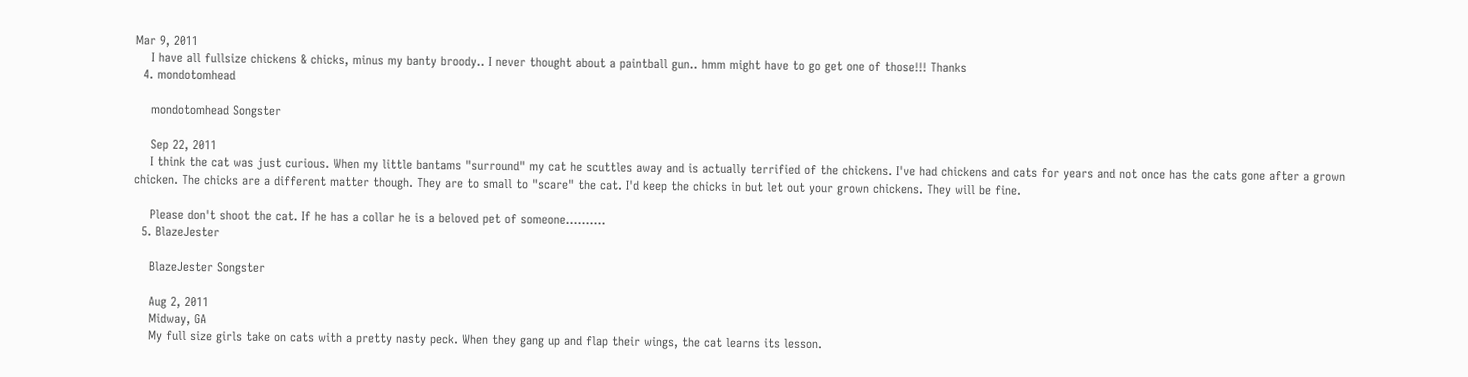Mar 9, 2011
    I have all fullsize chickens & chicks, minus my banty broody.. I never thought about a paintball gun.. hmm might have to go get one of those!!! Thanks
  4. mondotomhead

    mondotomhead Songster

    Sep 22, 2011
    I think the cat was just curious. When my little bantams "surround" my cat he scuttles away and is actually terrified of the chickens. I've had chickens and cats for years and not once has the cats gone after a grown chicken. The chicks are a different matter though. They are to small to "scare" the cat. I'd keep the chicks in but let out your grown chickens. They will be fine.

    Please don't shoot the cat. If he has a collar he is a beloved pet of someone..........
  5. BlazeJester

    BlazeJester Songster

    Aug 2, 2011
    Midway, GA
    My full size girls take on cats with a pretty nasty peck. When they gang up and flap their wings, the cat learns its lesson.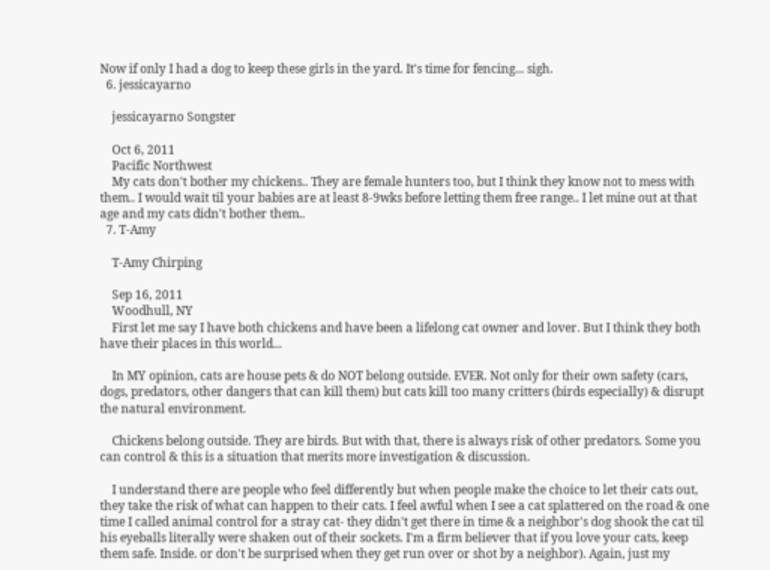Now if only I had a dog to keep these girls in the yard. It's time for fencing... sigh.
  6. jessicayarno

    jessicayarno Songster

    Oct 6, 2011
    Pacific Northwest
    My cats don't bother my chickens.. They are female hunters too, but I think they know not to mess with them.. I would wait til your babies are at least 8-9wks before letting them free range.. I let mine out at that age and my cats didn't bother them..
  7. T-Amy

    T-Amy Chirping

    Sep 16, 2011
    Woodhull, NY
    First let me say I have both chickens and have been a lifelong cat owner and lover. But I think they both have their places in this world...

    In MY opinion, cats are house pets & do NOT belong outside. EVER. Not only for their own safety (cars, dogs, predators, other dangers that can kill them) but cats kill too many critters (birds especially) & disrupt the natural environment.

    Chickens belong outside. They are birds. But with that, there is always risk of other predators. Some you can control & this is a situation that merits more investigation & discussion.

    I understand there are people who feel differently but when people make the choice to let their cats out, they take the risk of what can happen to their cats. I feel awful when I see a cat splattered on the road & one time I called animal control for a stray cat- they didn't get there in time & a neighbor's dog shook the cat til his eyeballs literally were shaken out of their sockets. I'm a firm believer that if you love your cats, keep them safe. Inside. or don't be surprised when they get run over or shot by a neighbor). Again, just my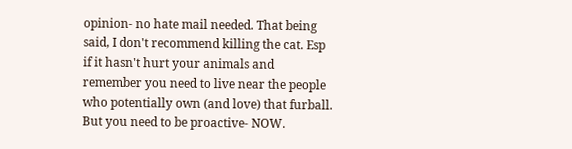opinion- no hate mail needed. That being said, I don't recommend killing the cat. Esp if it hasn't hurt your animals and remember you need to live near the people who potentially own (and love) that furball. But you need to be proactive- NOW.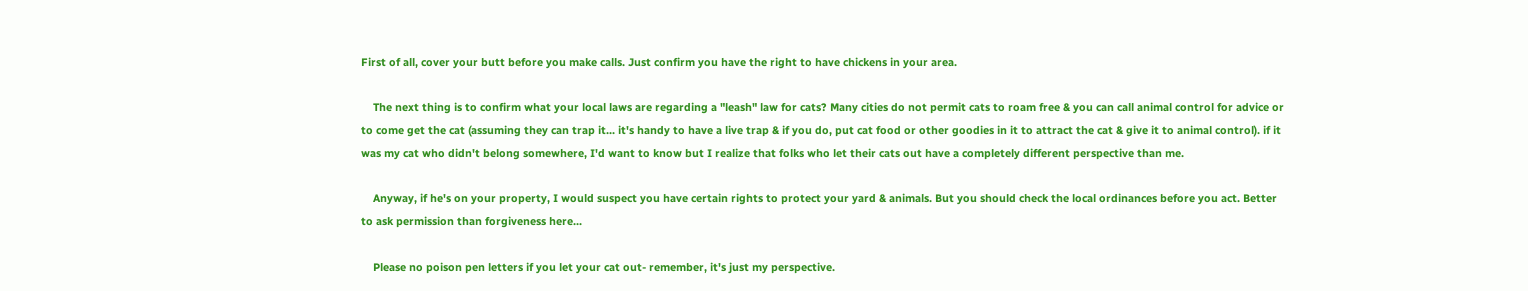First of all, cover your butt before you make calls. Just confirm you have the right to have chickens in your area.

    The next thing is to confirm what your local laws are regarding a "leash" law for cats? Many cities do not permit cats to roam free & you can call animal control for advice or to come get the cat (assuming they can trap it... it's handy to have a live trap & if you do, put cat food or other goodies in it to attract the cat & give it to animal control). if it was my cat who didn't belong somewhere, I'd want to know but I realize that folks who let their cats out have a completely different perspective than me.

    Anyway, if he's on your property, I would suspect you have certain rights to protect your yard & animals. But you should check the local ordinances before you act. Better to ask permission than forgiveness here...

    Please no poison pen letters if you let your cat out- remember, it's just my perspective.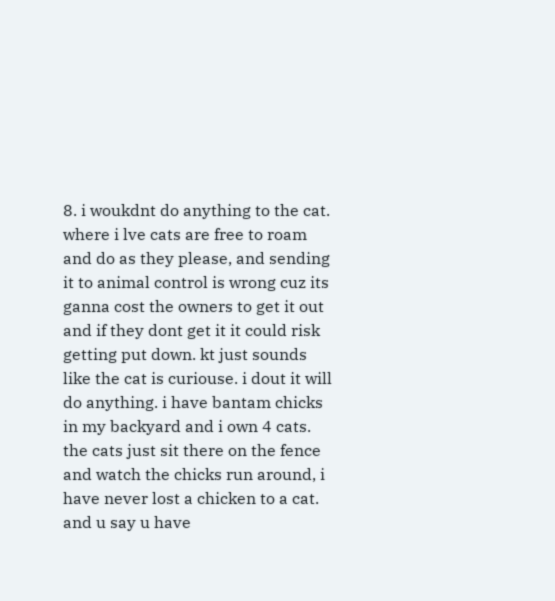8. i woukdnt do anything to the cat. where i lve cats are free to roam and do as they please, and sending it to animal control is wrong cuz its ganna cost the owners to get it out and if they dont get it it could risk getting put down. kt just sounds like the cat is curiouse. i dout it will do anything. i have bantam chicks in my backyard and i own 4 cats. the cats just sit there on the fence and watch the chicks run around, i have never lost a chicken to a cat. and u say u have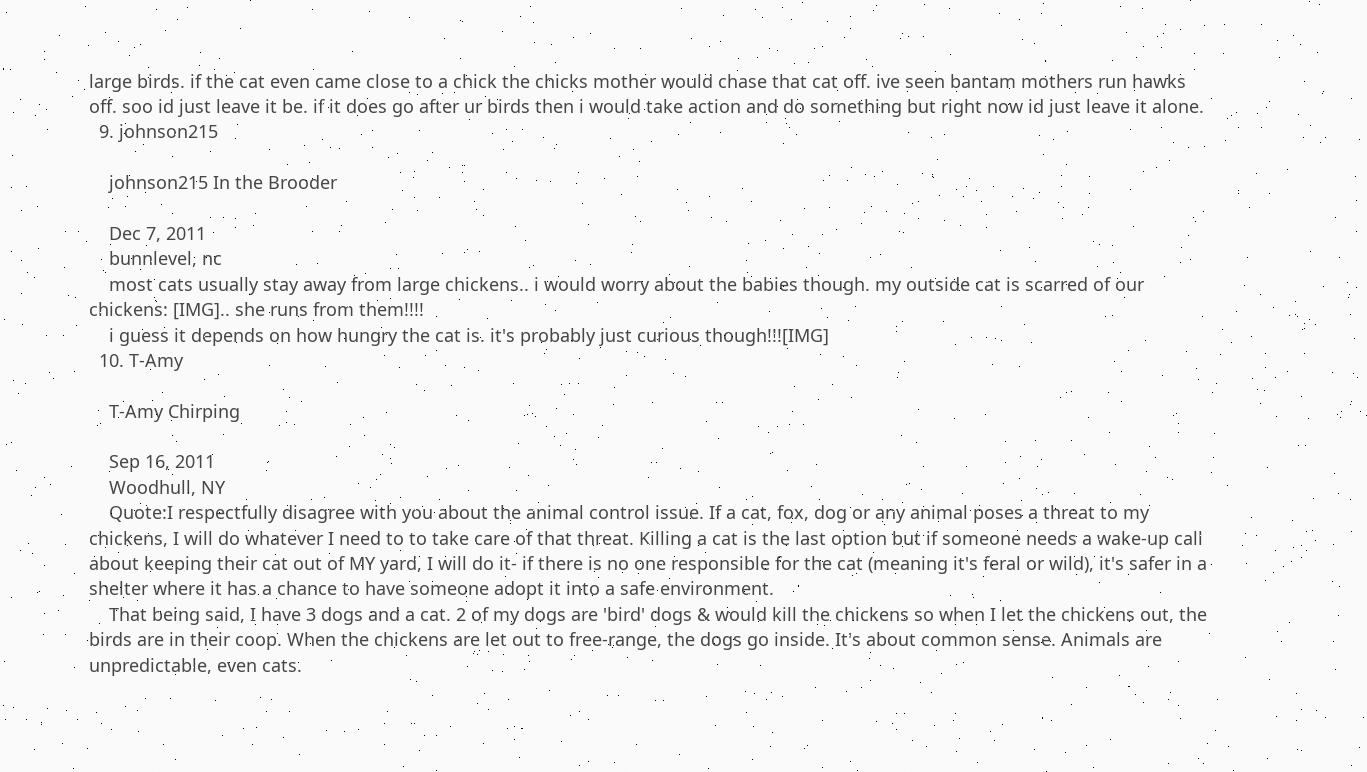large birds. if the cat even came close to a chick the chicks mother would chase that cat off. ive seen bantam mothers run hawks off. soo id just leave it be. if it does go after ur birds then i would take action and do something but right now id just leave it alone.
  9. johnson215

    johnson215 In the Brooder

    Dec 7, 2011
    bunnlevel, nc
    most cats usually stay away from large chickens.. i would worry about the babies though. my outside cat is scarred of our chickens: [IMG].. she runs from them!!!!
    i guess it depends on how hungry the cat is. it's probably just curious though!!![IMG]
  10. T-Amy

    T-Amy Chirping

    Sep 16, 2011
    Woodhull, NY
    Quote:I respectfully disagree with you about the animal control issue. If a cat, fox, dog or any animal poses a threat to my chickens, I will do whatever I need to to take care of that threat. Killing a cat is the last option but if someone needs a wake-up call about keeping their cat out of MY yard, I will do it- if there is no one responsible for the cat (meaning it's feral or wild), it's safer in a shelter where it has a chance to have someone adopt it into a safe environment.
    That being said, I have 3 dogs and a cat. 2 of my dogs are 'bird' dogs & would kill the chickens so when I let the chickens out, the birds are in their coop. When the chickens are let out to free-range, the dogs go inside. It's about common sense. Animals are unpredictable, even cats.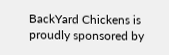BackYard Chickens is proudly sponsored by